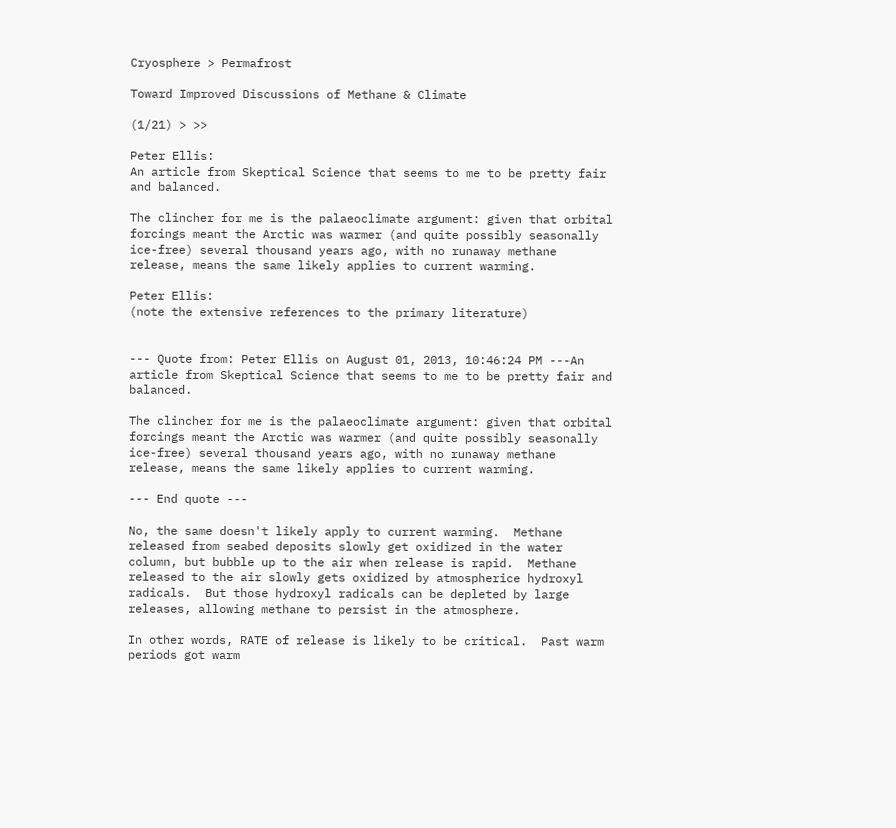Cryosphere > Permafrost

Toward Improved Discussions of Methane & Climate

(1/21) > >>

Peter Ellis:
An article from Skeptical Science that seems to me to be pretty fair and balanced.

The clincher for me is the palaeoclimate argument: given that orbital forcings meant the Arctic was warmer (and quite possibly seasonally ice-free) several thousand years ago, with no runaway methane release, means the same likely applies to current warming.

Peter Ellis:
(note the extensive references to the primary literature)


--- Quote from: Peter Ellis on August 01, 2013, 10:46:24 PM ---An article from Skeptical Science that seems to me to be pretty fair and balanced.

The clincher for me is the palaeoclimate argument: given that orbital forcings meant the Arctic was warmer (and quite possibly seasonally ice-free) several thousand years ago, with no runaway methane release, means the same likely applies to current warming.

--- End quote ---

No, the same doesn't likely apply to current warming.  Methane released from seabed deposits slowly get oxidized in the water column, but bubble up to the air when release is rapid.  Methane released to the air slowly gets oxidized by atmospherice hydroxyl radicals.  But those hydroxyl radicals can be depleted by large releases, allowing methane to persist in the atmosphere.

In other words, RATE of release is likely to be critical.  Past warm periods got warm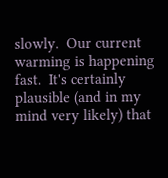slowly.  Our current warming is happening fast.  It's certainly plausible (and in my mind very likely) that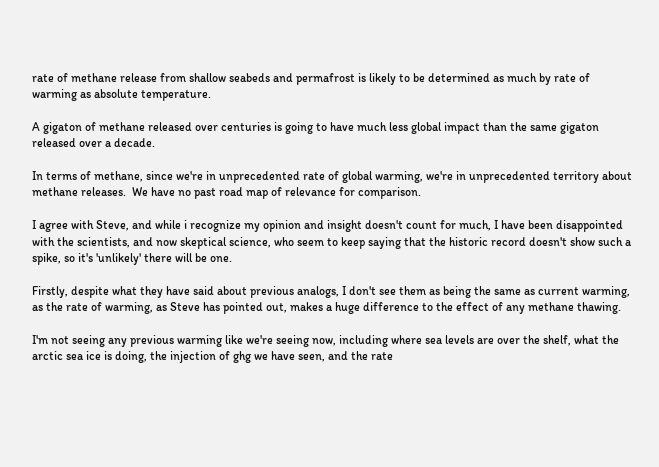rate of methane release from shallow seabeds and permafrost is likely to be determined as much by rate of warming as absolute temperature.

A gigaton of methane released over centuries is going to have much less global impact than the same gigaton released over a decade.

In terms of methane, since we're in unprecedented rate of global warming, we're in unprecedented territory about methane releases.  We have no past road map of relevance for comparison.

I agree with Steve, and while i recognize my opinion and insight doesn't count for much, I have been disappointed with the scientists, and now skeptical science, who seem to keep saying that the historic record doesn't show such a spike, so it's 'unlikely' there will be one.

Firstly, despite what they have said about previous analogs, I don't see them as being the same as current warming, as the rate of warming, as Steve has pointed out, makes a huge difference to the effect of any methane thawing.

I'm not seeing any previous warming like we're seeing now, including where sea levels are over the shelf, what the arctic sea ice is doing, the injection of ghg we have seen, and the rate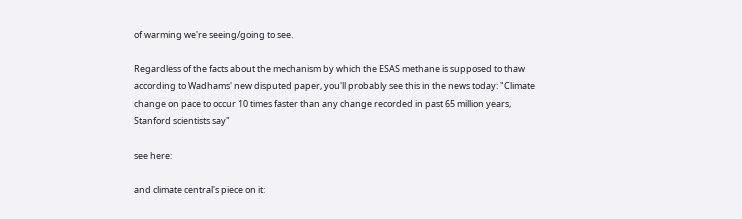of warming we're seeing/going to see.

Regardless of the facts about the mechanism by which the ESAS methane is supposed to thaw according to Wadhams' new disputed paper, you'll probably see this in the news today: "Climate change on pace to occur 10 times faster than any change recorded in past 65 million years, Stanford scientists say"

see here:

and climate central's piece on it: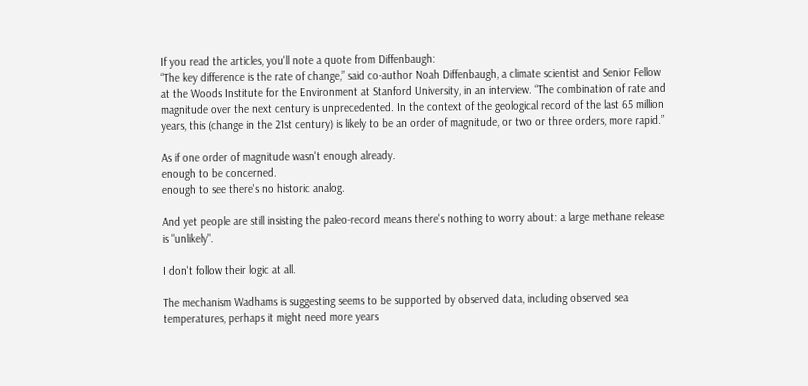If you read the articles, you'll note a quote from Diffenbaugh:
“The key difference is the rate of change,” said co-author Noah Diffenbaugh, a climate scientist and Senior Fellow at the Woods Institute for the Environment at Stanford University, in an interview. “The combination of rate and magnitude over the next century is unprecedented. In the context of the geological record of the last 65 million years, this (change in the 21st century) is likely to be an order of magnitude, or two or three orders, more rapid.”

As if one order of magnitude wasn't enough already.
enough to be concerned.
enough to see there's no historic analog.

And yet people are still insisting the paleo-record means there's nothing to worry about: a large methane release is "unlikely".

I don't follow their logic at all.

The mechanism Wadhams is suggesting seems to be supported by observed data, including observed sea temperatures, perhaps it might need more years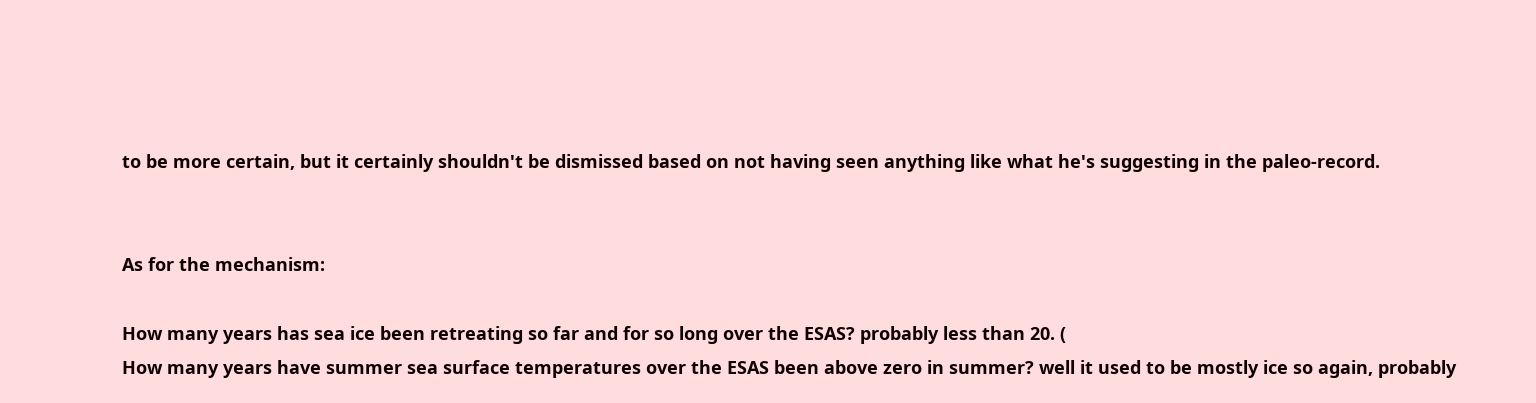to be more certain, but it certainly shouldn't be dismissed based on not having seen anything like what he's suggesting in the paleo-record.


As for the mechanism:

How many years has sea ice been retreating so far and for so long over the ESAS? probably less than 20. (
How many years have summer sea surface temperatures over the ESAS been above zero in summer? well it used to be mostly ice so again, probably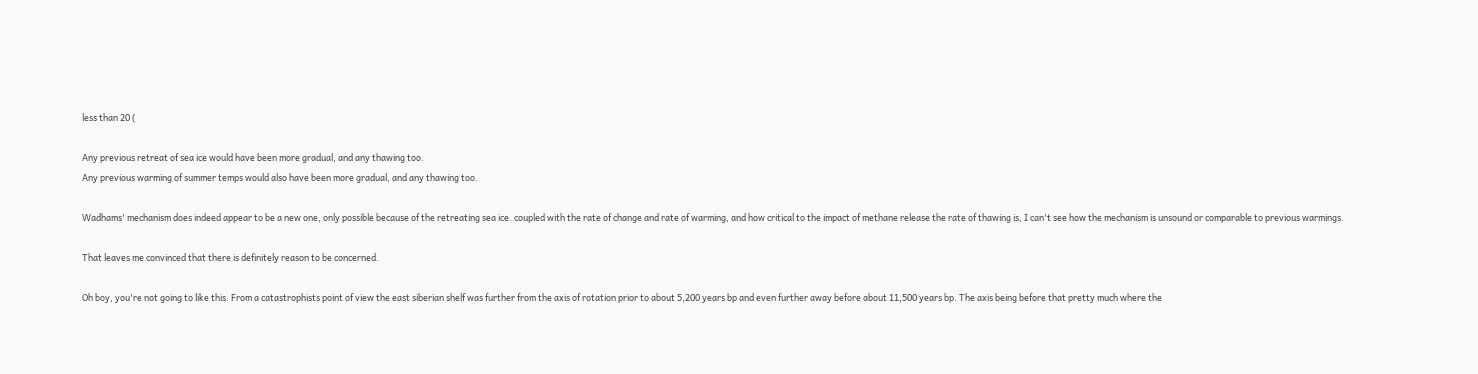less than 20 (

Any previous retreat of sea ice would have been more gradual, and any thawing too.
Any previous warming of summer temps would also have been more gradual, and any thawing too.

Wadhams' mechanism does indeed appear to be a new one, only possible because of the retreating sea ice. coupled with the rate of change and rate of warming, and how critical to the impact of methane release the rate of thawing is, I can't see how the mechanism is unsound or comparable to previous warmings.

That leaves me convinced that there is definitely reason to be concerned.

Oh boy, you're not going to like this. From a catastrophists point of view the east siberian shelf was further from the axis of rotation prior to about 5,200 years bp and even further away before about 11,500 years bp. The axis being before that pretty much where the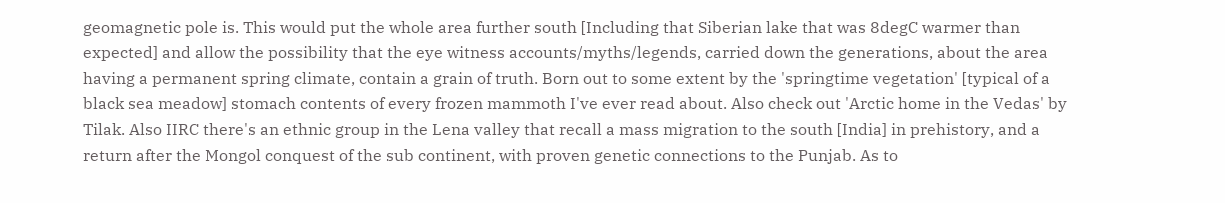geomagnetic pole is. This would put the whole area further south [Including that Siberian lake that was 8degC warmer than expected] and allow the possibility that the eye witness accounts/myths/legends, carried down the generations, about the area having a permanent spring climate, contain a grain of truth. Born out to some extent by the 'springtime vegetation' [typical of a black sea meadow] stomach contents of every frozen mammoth I've ever read about. Also check out 'Arctic home in the Vedas' by Tilak. Also IIRC there's an ethnic group in the Lena valley that recall a mass migration to the south [India] in prehistory, and a return after the Mongol conquest of the sub continent, with proven genetic connections to the Punjab. As to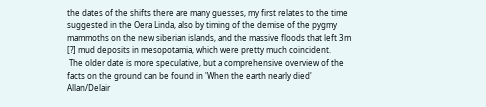the dates of the shifts there are many guesses, my first relates to the time suggested in the Oera Linda, also by timing of the demise of the pygmy mammoths on the new siberian islands, and the massive floods that left 3m [?] mud deposits in mesopotamia, which were pretty much coincident.
 The older date is more speculative, but a comprehensive overview of the facts on the ground can be found in 'When the earth nearly died' Allan/Delair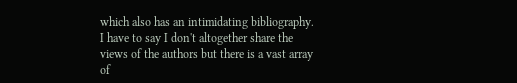which also has an intimidating bibliography. I have to say I don't altogether share the views of the authors but there is a vast array of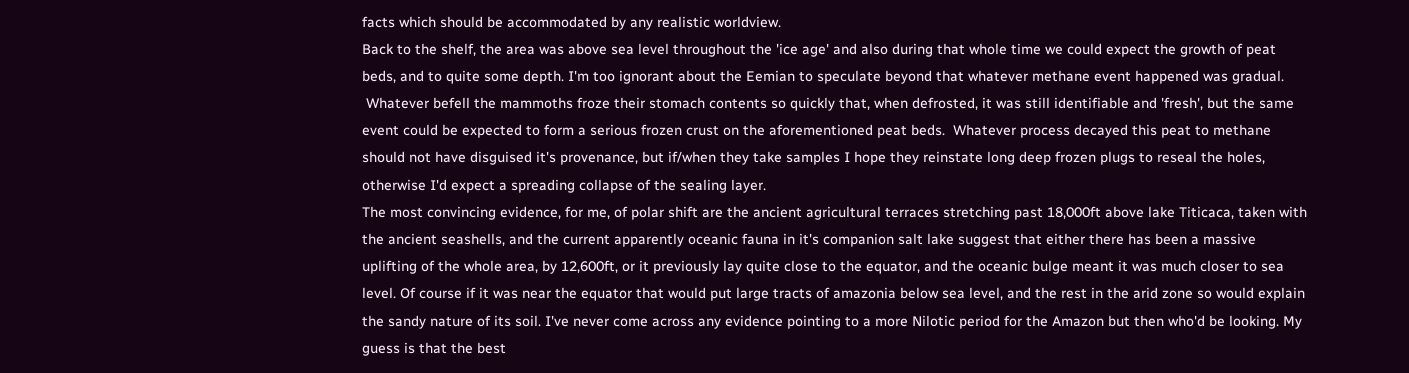facts which should be accommodated by any realistic worldview.
Back to the shelf, the area was above sea level throughout the 'ice age' and also during that whole time we could expect the growth of peat beds, and to quite some depth. I'm too ignorant about the Eemian to speculate beyond that whatever methane event happened was gradual.
 Whatever befell the mammoths froze their stomach contents so quickly that, when defrosted, it was still identifiable and 'fresh', but the same event could be expected to form a serious frozen crust on the aforementioned peat beds.  Whatever process decayed this peat to methane should not have disguised it's provenance, but if/when they take samples I hope they reinstate long deep frozen plugs to reseal the holes, otherwise I'd expect a spreading collapse of the sealing layer.
The most convincing evidence, for me, of polar shift are the ancient agricultural terraces stretching past 18,000ft above lake Titicaca, taken with the ancient seashells, and the current apparently oceanic fauna in it's companion salt lake suggest that either there has been a massive uplifting of the whole area, by 12,600ft, or it previously lay quite close to the equator, and the oceanic bulge meant it was much closer to sea level. Of course if it was near the equator that would put large tracts of amazonia below sea level, and the rest in the arid zone so would explain the sandy nature of its soil. I've never come across any evidence pointing to a more Nilotic period for the Amazon but then who'd be looking. My guess is that the best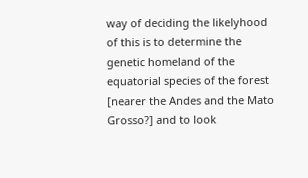way of deciding the likelyhood of this is to determine the genetic homeland of the equatorial species of the forest [nearer the Andes and the Mato Grosso?] and to look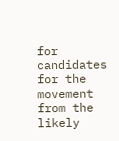for candidates for the movement from the likely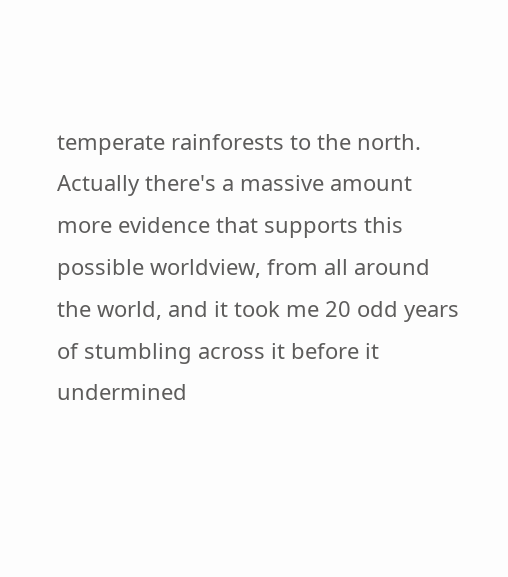temperate rainforests to the north.
Actually there's a massive amount more evidence that supports this possible worldview, from all around the world, and it took me 20 odd years of stumbling across it before it undermined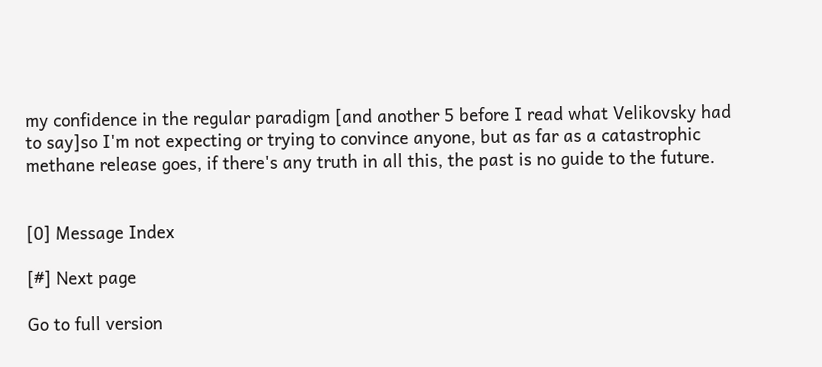my confidence in the regular paradigm [and another 5 before I read what Velikovsky had to say]so I'm not expecting or trying to convince anyone, but as far as a catastrophic methane release goes, if there's any truth in all this, the past is no guide to the future.


[0] Message Index

[#] Next page

Go to full version